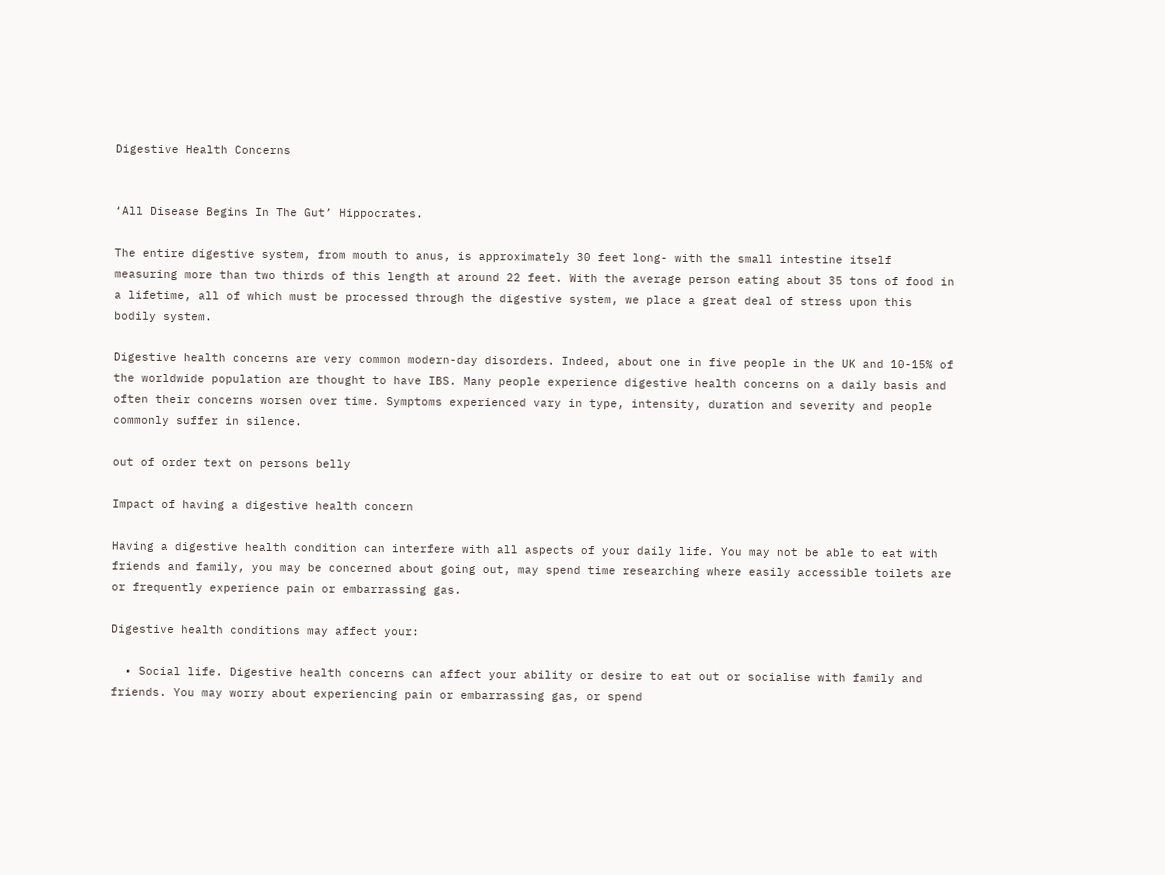Digestive Health Concerns


‘All Disease Begins In The Gut’ Hippocrates.

The entire digestive system, from mouth to anus, is approximately 30 feet long- with the small intestine itself measuring more than two thirds of this length at around 22 feet. With the average person eating about 35 tons of food in a lifetime, all of which must be processed through the digestive system, we place a great deal of stress upon this bodily system.

Digestive health concerns are very common modern-day disorders. Indeed, about one in five people in the UK and 10-15% of the worldwide population are thought to have IBS. Many people experience digestive health concerns on a daily basis and often their concerns worsen over time. Symptoms experienced vary in type, intensity, duration and severity and people commonly suffer in silence.

out of order text on persons belly

Impact of having a digestive health concern

Having a digestive health condition can interfere with all aspects of your daily life. You may not be able to eat with friends and family, you may be concerned about going out, may spend time researching where easily accessible toilets are or frequently experience pain or embarrassing gas.

Digestive health conditions may affect your:

  • Social life. Digestive health concerns can affect your ability or desire to eat out or socialise with family and friends. You may worry about experiencing pain or embarrassing gas, or spend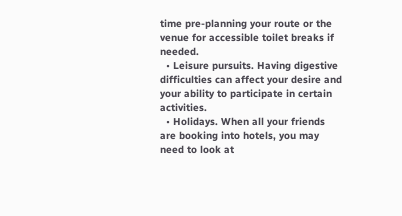time pre-planning your route or the venue for accessible toilet breaks if needed.
  • Leisure pursuits. Having digestive difficulties can affect your desire and your ability to participate in certain activities.
  • Holidays. When all your friends are booking into hotels, you may need to look at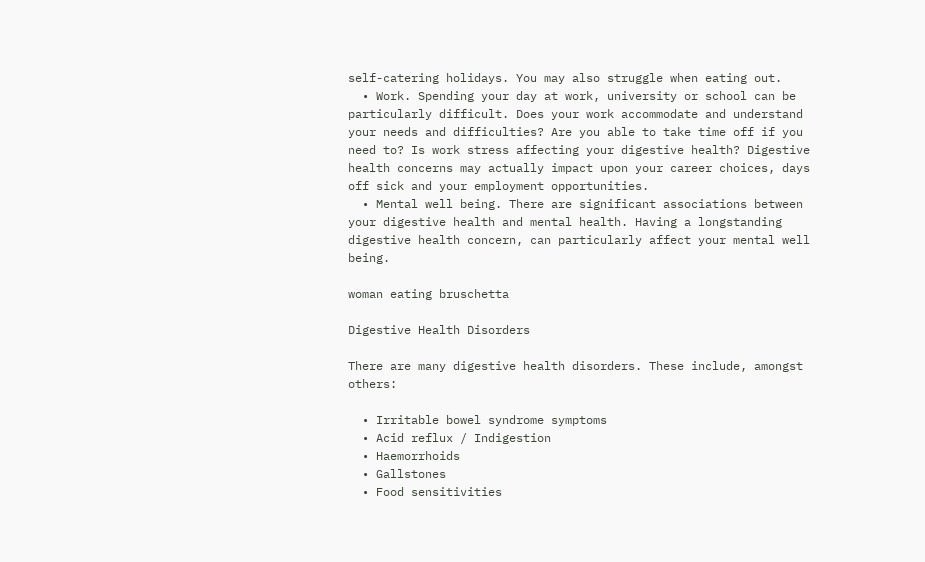self-catering holidays. You may also struggle when eating out.
  • Work. Spending your day at work, university or school can be particularly difficult. Does your work accommodate and understand your needs and difficulties? Are you able to take time off if you need to? Is work stress affecting your digestive health? Digestive health concerns may actually impact upon your career choices, days off sick and your employment opportunities.
  • Mental well being. There are significant associations between your digestive health and mental health. Having a longstanding digestive health concern, can particularly affect your mental well being.

woman eating bruschetta

Digestive Health Disorders

There are many digestive health disorders. These include, amongst others:

  • Irritable bowel syndrome symptoms
  • Acid reflux / Indigestion
  • Haemorrhoids
  • Gallstones
  • Food sensitivities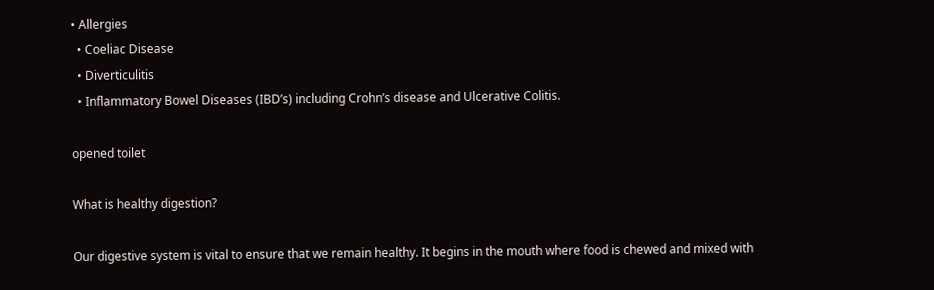• Allergies
  • Coeliac Disease
  • Diverticulitis
  • Inflammatory Bowel Diseases (IBD’s) including Crohn’s disease and Ulcerative Colitis.

opened toilet

What is healthy digestion?

Our digestive system is vital to ensure that we remain healthy. It begins in the mouth where food is chewed and mixed with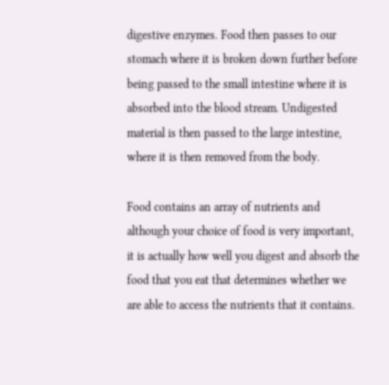digestive enzymes. Food then passes to our stomach where it is broken down further before being passed to the small intestine where it is absorbed into the blood stream. Undigested material is then passed to the large intestine, where it is then removed from the body.

Food contains an array of nutrients and although your choice of food is very important, it is actually how well you digest and absorb the food that you eat that determines whether we are able to access the nutrients that it contains.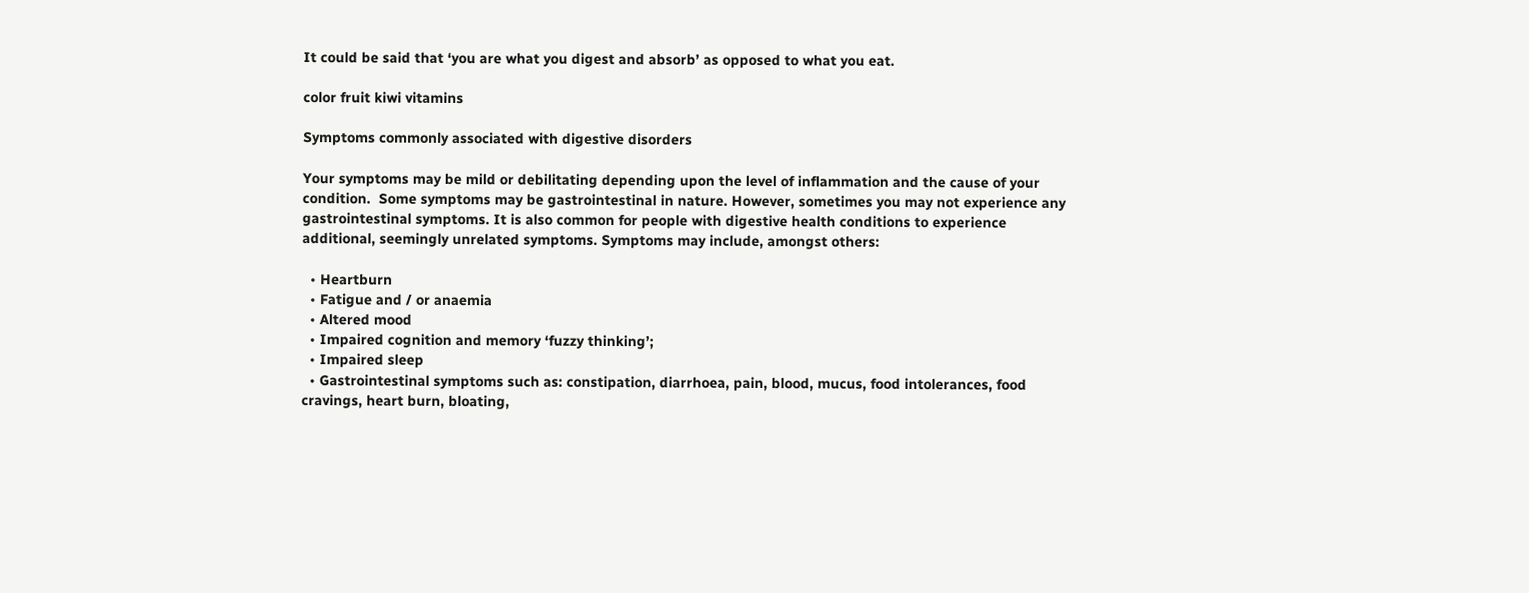It could be said that ‘you are what you digest and absorb’ as opposed to what you eat.

color fruit kiwi vitamins

Symptoms commonly associated with digestive disorders

Your symptoms may be mild or debilitating depending upon the level of inflammation and the cause of your condition.  Some symptoms may be gastrointestinal in nature. However, sometimes you may not experience any gastrointestinal symptoms. It is also common for people with digestive health conditions to experience additional, seemingly unrelated symptoms. Symptoms may include, amongst others:

  • Heartburn
  • Fatigue and / or anaemia
  • Altered mood
  • Impaired cognition and memory ‘fuzzy thinking’;
  • Impaired sleep
  • Gastrointestinal symptoms such as: constipation, diarrhoea, pain, blood, mucus, food intolerances, food cravings, heart burn, bloating,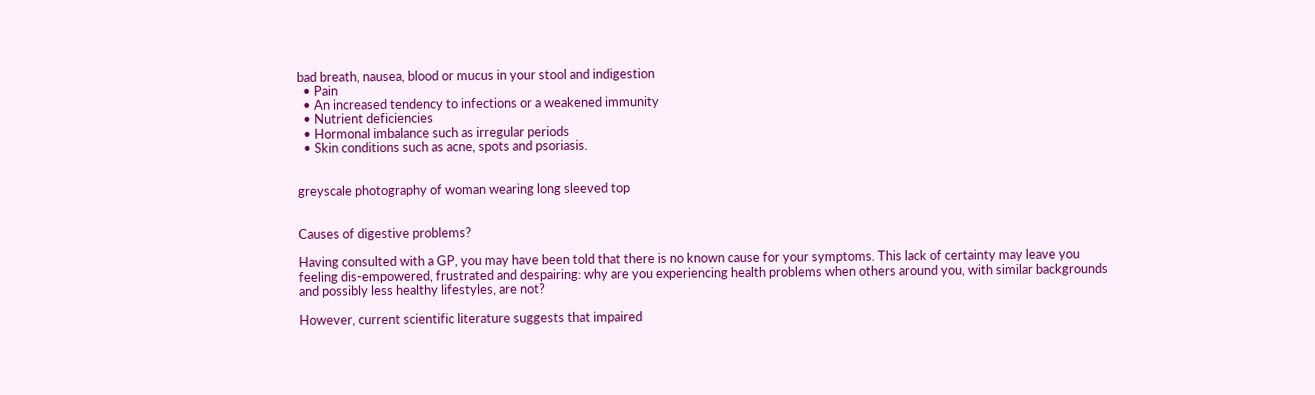bad breath, nausea, blood or mucus in your stool and indigestion
  • Pain
  • An increased tendency to infections or a weakened immunity
  • Nutrient deficiencies
  • Hormonal imbalance such as irregular periods
  • Skin conditions such as acne, spots and psoriasis.


greyscale photography of woman wearing long sleeved top


Causes of digestive problems?

Having consulted with a GP, you may have been told that there is no known cause for your symptoms. This lack of certainty may leave you feeling dis-empowered, frustrated and despairing: why are you experiencing health problems when others around you, with similar backgrounds and possibly less healthy lifestyles, are not?

However, current scientific literature suggests that impaired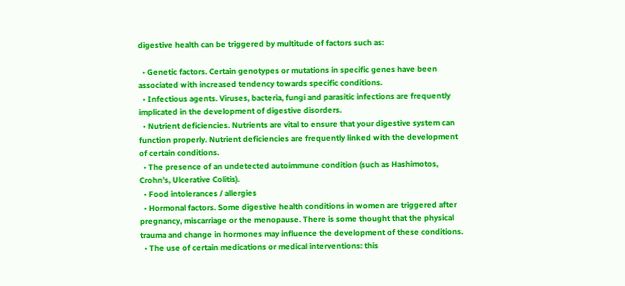digestive health can be triggered by multitude of factors such as:

  • Genetic factors. Certain genotypes or mutations in specific genes have been associated with increased tendency towards specific conditions.
  • Infectious agents. Viruses, bacteria, fungi and parasitic infections are frequently implicated in the development of digestive disorders.
  • Nutrient deficiencies. Nutrients are vital to ensure that your digestive system can function properly. Nutrient deficiencies are frequently linked with the development of certain conditions.
  • The presence of an undetected autoimmune condition (such as Hashimotos, Crohn’s, Ulcerative Colitis).
  • Food intolerances / allergies
  • Hormonal factors. Some digestive health conditions in women are triggered after pregnancy, miscarriage or the menopause. There is some thought that the physical trauma and change in hormones may influence the development of these conditions.
  • The use of certain medications or medical interventions: this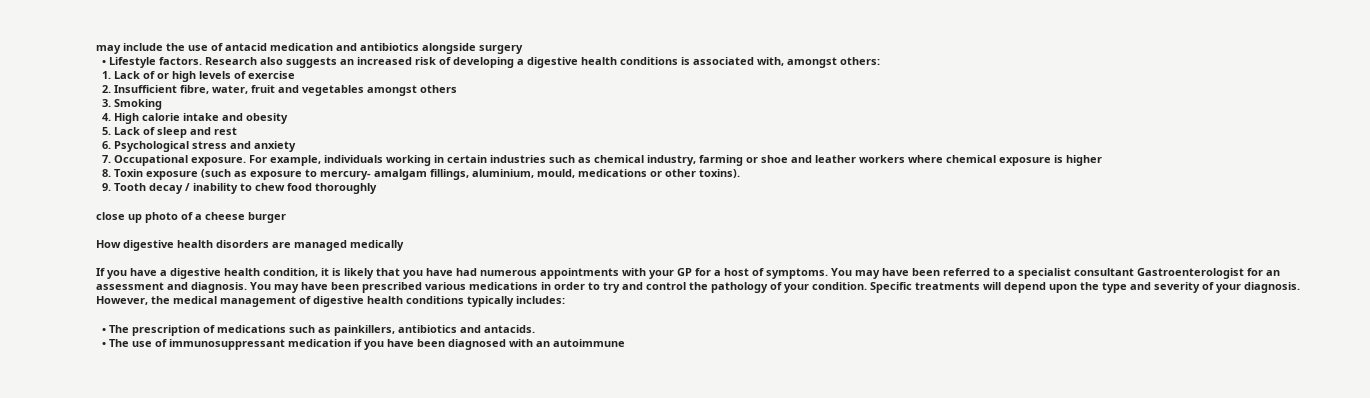may include the use of antacid medication and antibiotics alongside surgery
  • Lifestyle factors. Research also suggests an increased risk of developing a digestive health conditions is associated with, amongst others:
  1. Lack of or high levels of exercise
  2. Insufficient fibre, water, fruit and vegetables amongst others
  3. Smoking
  4. High calorie intake and obesity
  5. Lack of sleep and rest
  6. Psychological stress and anxiety
  7. Occupational exposure. For example, individuals working in certain industries such as chemical industry, farming or shoe and leather workers where chemical exposure is higher
  8. Toxin exposure (such as exposure to mercury- amalgam fillings, aluminium, mould, medications or other toxins).
  9. Tooth decay / inability to chew food thoroughly

close up photo of a cheese burger

How digestive health disorders are managed medically

If you have a digestive health condition, it is likely that you have had numerous appointments with your GP for a host of symptoms. You may have been referred to a specialist consultant Gastroenterologist for an assessment and diagnosis. You may have been prescribed various medications in order to try and control the pathology of your condition. Specific treatments will depend upon the type and severity of your diagnosis. However, the medical management of digestive health conditions typically includes:

  • The prescription of medications such as painkillers, antibiotics and antacids.
  • The use of immunosuppressant medication if you have been diagnosed with an autoimmune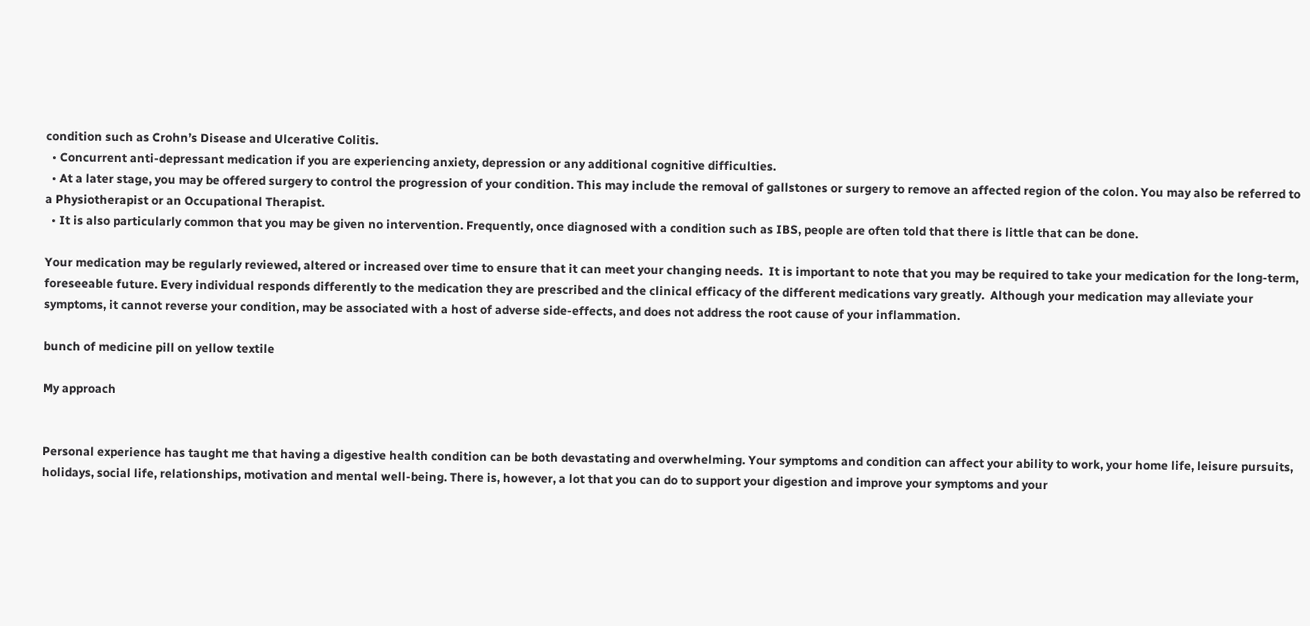condition such as Crohn’s Disease and Ulcerative Colitis.
  • Concurrent anti-depressant medication if you are experiencing anxiety, depression or any additional cognitive difficulties.
  • At a later stage, you may be offered surgery to control the progression of your condition. This may include the removal of gallstones or surgery to remove an affected region of the colon. You may also be referred to a Physiotherapist or an Occupational Therapist.
  • It is also particularly common that you may be given no intervention. Frequently, once diagnosed with a condition such as IBS, people are often told that there is little that can be done.

Your medication may be regularly reviewed, altered or increased over time to ensure that it can meet your changing needs.  It is important to note that you may be required to take your medication for the long-term, foreseeable future. Every individual responds differently to the medication they are prescribed and the clinical efficacy of the different medications vary greatly.  Although your medication may alleviate your symptoms, it cannot reverse your condition, may be associated with a host of adverse side-effects, and does not address the root cause of your inflammation.

bunch of medicine pill on yellow textile

My approach


Personal experience has taught me that having a digestive health condition can be both devastating and overwhelming. Your symptoms and condition can affect your ability to work, your home life, leisure pursuits, holidays, social life, relationships, motivation and mental well-being. There is, however, a lot that you can do to support your digestion and improve your symptoms and your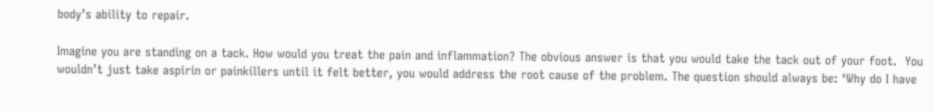body’s ability to repair.

Imagine you are standing on a tack. How would you treat the pain and inflammation? The obvious answer is that you would take the tack out of your foot.  You wouldn’t just take aspirin or painkillers until it felt better, you would address the root cause of the problem. The question should always be: ‘Why do I have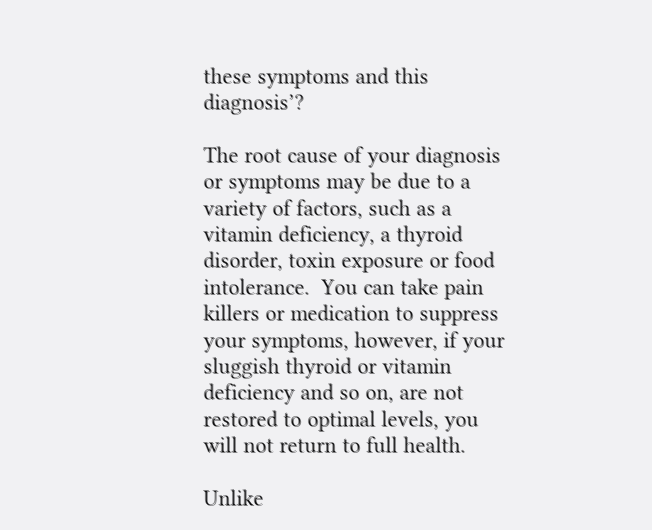these symptoms and this diagnosis’?

The root cause of your diagnosis or symptoms may be due to a variety of factors, such as a vitamin deficiency, a thyroid disorder, toxin exposure or food intolerance.  You can take pain killers or medication to suppress your symptoms, however, if your sluggish thyroid or vitamin deficiency and so on, are not restored to optimal levels, you will not return to full health.

Unlike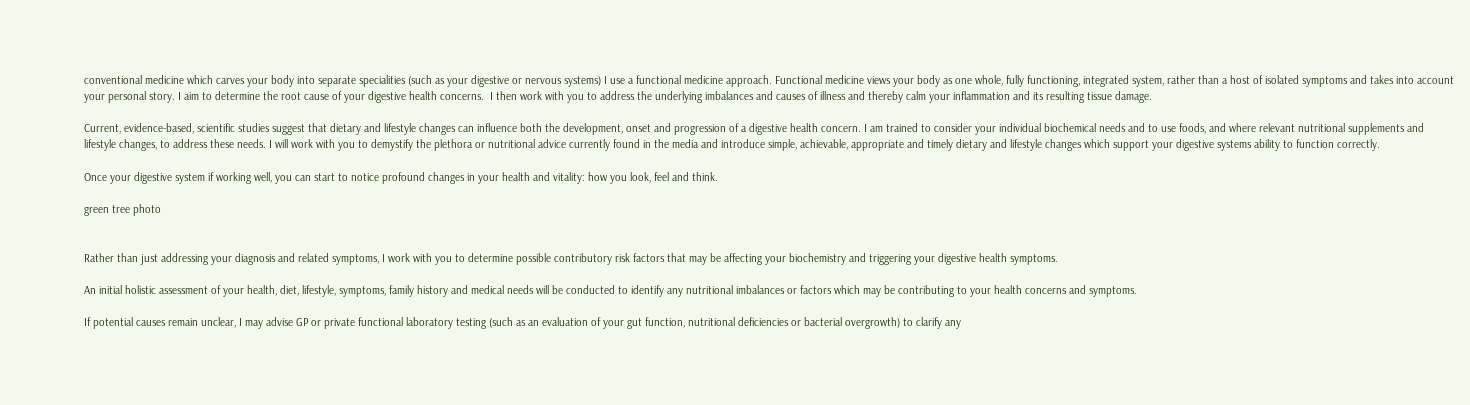conventional medicine which carves your body into separate specialities (such as your digestive or nervous systems) I use a functional medicine approach. Functional medicine views your body as one whole, fully functioning, integrated system, rather than a host of isolated symptoms and takes into account your personal story. I aim to determine the root cause of your digestive health concerns.  I then work with you to address the underlying imbalances and causes of illness and thereby calm your inflammation and its resulting tissue damage.

Current, evidence-based, scientific studies suggest that dietary and lifestyle changes can influence both the development, onset and progression of a digestive health concern. I am trained to consider your individual biochemical needs and to use foods, and where relevant nutritional supplements and lifestyle changes, to address these needs. I will work with you to demystify the plethora or nutritional advice currently found in the media and introduce simple, achievable, appropriate and timely dietary and lifestyle changes which support your digestive systems ability to function correctly.

Once your digestive system if working well, you can start to notice profound changes in your health and vitality: how you look, feel and think.

green tree photo


Rather than just addressing your diagnosis and related symptoms, I work with you to determine possible contributory risk factors that may be affecting your biochemistry and triggering your digestive health symptoms.

An initial holistic assessment of your health, diet, lifestyle, symptoms, family history and medical needs will be conducted to identify any nutritional imbalances or factors which may be contributing to your health concerns and symptoms.

If potential causes remain unclear, I may advise GP or private functional laboratory testing (such as an evaluation of your gut function, nutritional deficiencies or bacterial overgrowth) to clarify any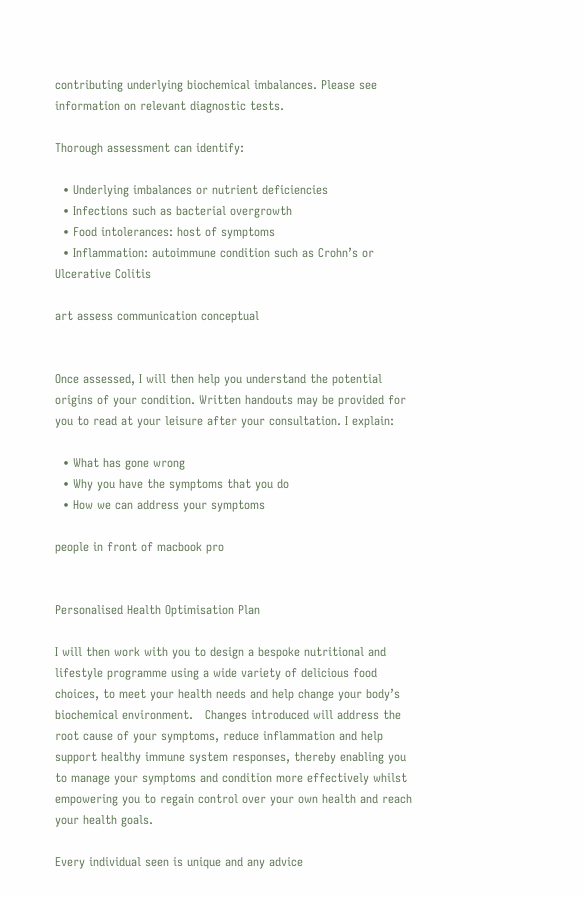contributing underlying biochemical imbalances. Please see information on relevant diagnostic tests.

Thorough assessment can identify:

  • Underlying imbalances or nutrient deficiencies
  • Infections such as bacterial overgrowth
  • Food intolerances: host of symptoms
  • Inflammation: autoimmune condition such as Crohn’s or Ulcerative Colitis

art assess communication conceptual


Once assessed, I will then help you understand the potential origins of your condition. Written handouts may be provided for you to read at your leisure after your consultation. I explain:

  • What has gone wrong
  • Why you have the symptoms that you do
  • How we can address your symptoms

people in front of macbook pro


Personalised Health Optimisation Plan

I will then work with you to design a bespoke nutritional and lifestyle programme using a wide variety of delicious food choices, to meet your health needs and help change your body’s biochemical environment.   Changes introduced will address the root cause of your symptoms, reduce inflammation and help support healthy immune system responses, thereby enabling you to manage your symptoms and condition more effectively whilst empowering you to regain control over your own health and reach your health goals.

Every individual seen is unique and any advice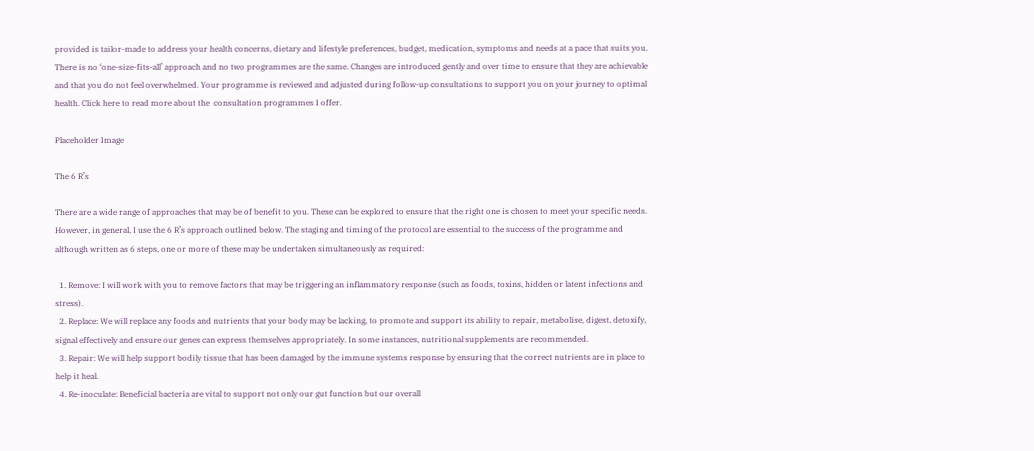provided is tailor-made to address your health concerns, dietary and lifestyle preferences, budget, medication, symptoms and needs at a pace that suits you. There is no ‘one-size-fits-all’ approach and no two programmes are the same. Changes are introduced gently and over time to ensure that they are achievable and that you do not feel overwhelmed. Your programme is reviewed and adjusted during follow-up consultations to support you on your journey to optimal health. Click here to read more about the  consultation programmes I offer.

Placeholder Image

The 6 R’s

There are a wide range of approaches that may be of benefit to you. These can be explored to ensure that the right one is chosen to meet your specific needs. However, in general, I use the 6 R’s approach outlined below. The staging and timing of the protocol are essential to the success of the programme and although written as 6 steps, one or more of these may be undertaken simultaneously as required:

  1. Remove: I will work with you to remove factors that may be triggering an inflammatory response (such as foods, toxins, hidden or latent infections and stress).
  2. Replace: We will replace any foods and nutrients that your body may be lacking, to promote and support its ability to repair, metabolise, digest, detoxify, signal effectively and ensure our genes can express themselves appropriately. In some instances, nutritional supplements are recommended.
  3. Repair: We will help support bodily tissue that has been damaged by the immune systems response by ensuring that the correct nutrients are in place to help it heal.
  4. Re-inoculate: Beneficial bacteria are vital to support not only our gut function but our overall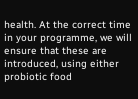health. At the correct time in your programme, we will ensure that these are introduced, using either probiotic food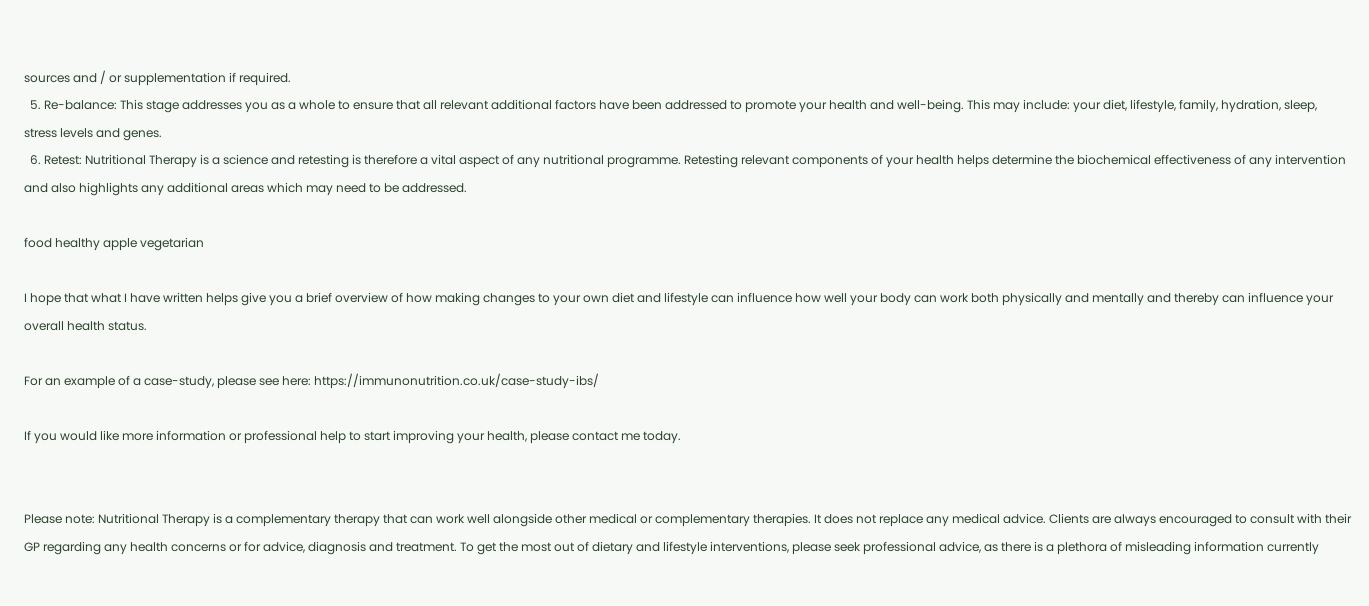sources and / or supplementation if required.
  5. Re-balance: This stage addresses you as a whole to ensure that all relevant additional factors have been addressed to promote your health and well-being. This may include: your diet, lifestyle, family, hydration, sleep, stress levels and genes.
  6. Retest: Nutritional Therapy is a science and retesting is therefore a vital aspect of any nutritional programme. Retesting relevant components of your health helps determine the biochemical effectiveness of any intervention and also highlights any additional areas which may need to be addressed.

food healthy apple vegetarian

I hope that what I have written helps give you a brief overview of how making changes to your own diet and lifestyle can influence how well your body can work both physically and mentally and thereby can influence your overall health status.

For an example of a case-study, please see here: https://immunonutrition.co.uk/case-study-ibs/

If you would like more information or professional help to start improving your health, please contact me today.


Please note: Nutritional Therapy is a complementary therapy that can work well alongside other medical or complementary therapies. It does not replace any medical advice. Clients are always encouraged to consult with their GP regarding any health concerns or for advice, diagnosis and treatment. To get the most out of dietary and lifestyle interventions, please seek professional advice, as there is a plethora of misleading information currently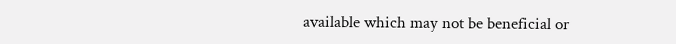available which may not be beneficial or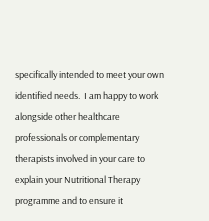specifically intended to meet your own identified needs.  I am happy to work alongside other healthcare professionals or complementary therapists involved in your care to explain your Nutritional Therapy programme and to ensure it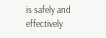is safely and effectively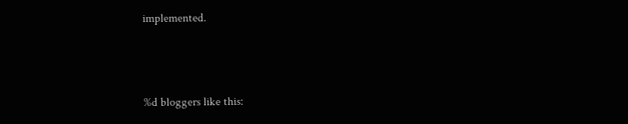implemented.



%d bloggers like this: